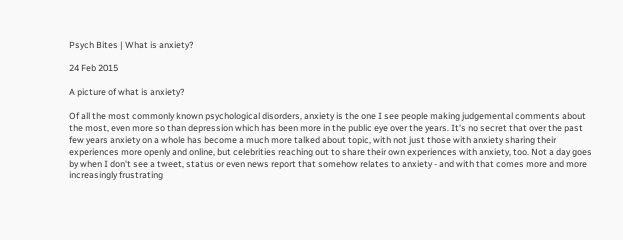Psych Bites | What is anxiety?

24 Feb 2015

A picture of what is anxiety?

Of all the most commonly known psychological disorders, anxiety is the one I see people making judgemental comments about the most, even more so than depression which has been more in the public eye over the years. It's no secret that over the past few years anxiety on a whole has become a much more talked about topic, with not just those with anxiety sharing their experiences more openly and online, but celebrities reaching out to share their own experiences with anxiety, too. Not a day goes by when I don't see a tweet, status or even news report that somehow relates to anxiety - and with that comes more and more increasingly frustrating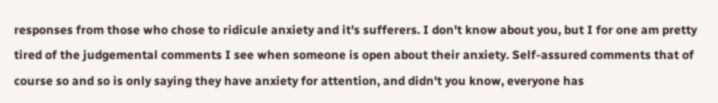responses from those who chose to ridicule anxiety and it's sufferers. I don't know about you, but I for one am pretty tired of the judgemental comments I see when someone is open about their anxiety. Self-assured comments that of course so and so is only saying they have anxiety for attention, and didn't you know, everyone has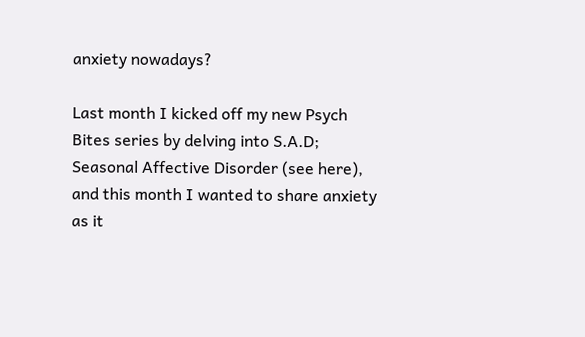anxiety nowadays?

Last month I kicked off my new Psych Bites series by delving into S.A.D; Seasonal Affective Disorder (see here), and this month I wanted to share anxiety as it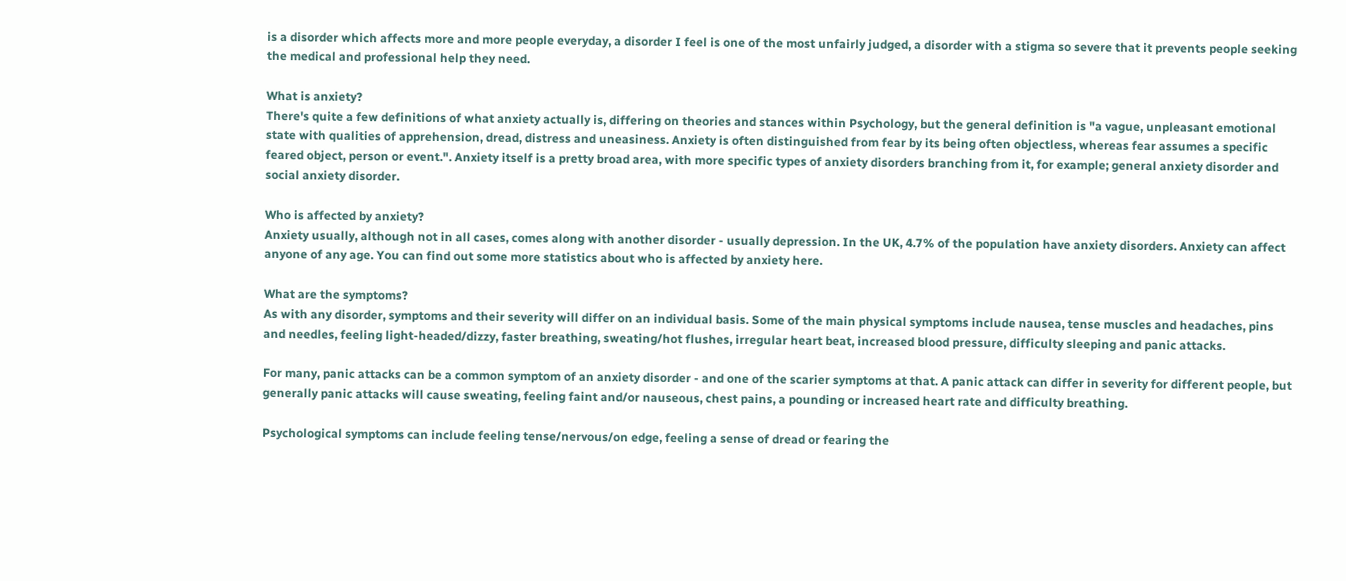is a disorder which affects more and more people everyday, a disorder I feel is one of the most unfairly judged, a disorder with a stigma so severe that it prevents people seeking the medical and professional help they need.

What is anxiety?
There's quite a few definitions of what anxiety actually is, differing on theories and stances within Psychology, but the general definition is "a vague, unpleasant emotional state with qualities of apprehension, dread, distress and uneasiness. Anxiety is often distinguished from fear by its being often objectless, whereas fear assumes a specific feared object, person or event.". Anxiety itself is a pretty broad area, with more specific types of anxiety disorders branching from it, for example; general anxiety disorder and social anxiety disorder.

Who is affected by anxiety?
Anxiety usually, although not in all cases, comes along with another disorder - usually depression. In the UK, 4.7% of the population have anxiety disorders. Anxiety can affect anyone of any age. You can find out some more statistics about who is affected by anxiety here.

What are the symptoms?
As with any disorder, symptoms and their severity will differ on an individual basis. Some of the main physical symptoms include nausea, tense muscles and headaches, pins and needles, feeling light-headed/dizzy, faster breathing, sweating/hot flushes, irregular heart beat, increased blood pressure, difficulty sleeping and panic attacks.

For many, panic attacks can be a common symptom of an anxiety disorder - and one of the scarier symptoms at that. A panic attack can differ in severity for different people, but generally panic attacks will cause sweating, feeling faint and/or nauseous, chest pains, a pounding or increased heart rate and difficulty breathing.

Psychological symptoms can include feeling tense/nervous/on edge, feeling a sense of dread or fearing the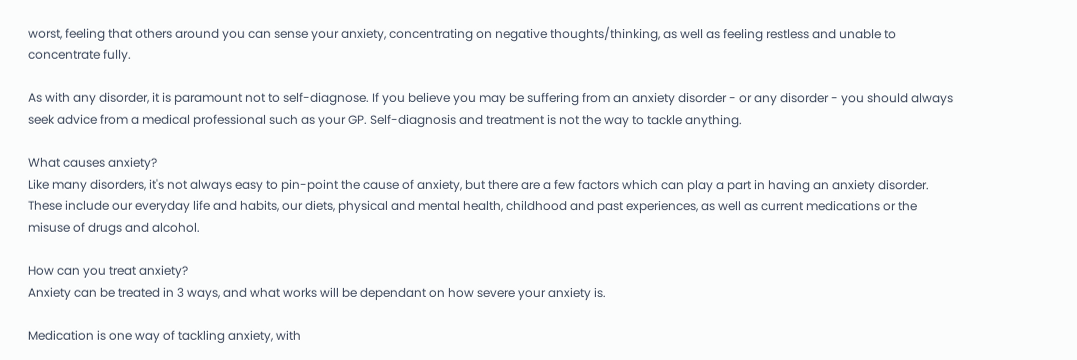worst, feeling that others around you can sense your anxiety, concentrating on negative thoughts/thinking, as well as feeling restless and unable to concentrate fully.

As with any disorder, it is paramount not to self-diagnose. If you believe you may be suffering from an anxiety disorder - or any disorder - you should always seek advice from a medical professional such as your GP. Self-diagnosis and treatment is not the way to tackle anything.

What causes anxiety?
Like many disorders, it's not always easy to pin-point the cause of anxiety, but there are a few factors which can play a part in having an anxiety disorder. These include our everyday life and habits, our diets, physical and mental health, childhood and past experiences, as well as current medications or the misuse of drugs and alcohol.

How can you treat anxiety?
Anxiety can be treated in 3 ways, and what works will be dependant on how severe your anxiety is.

Medication is one way of tackling anxiety, with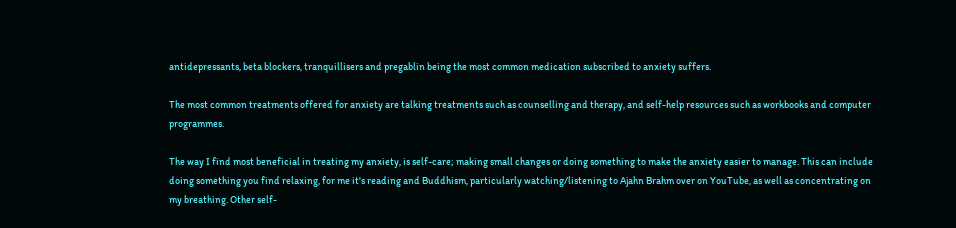antidepressants, beta blockers, tranquillisers and pregablin being the most common medication subscribed to anxiety suffers.

The most common treatments offered for anxiety are talking treatments such as counselling and therapy, and self-help resources such as workbooks and computer programmes.

The way I find most beneficial in treating my anxiety, is self-care; making small changes or doing something to make the anxiety easier to manage. This can include doing something you find relaxing, for me it's reading and Buddhism, particularly watching/listening to Ajahn Brahm over on YouTube, as well as concentrating on my breathing. Other self-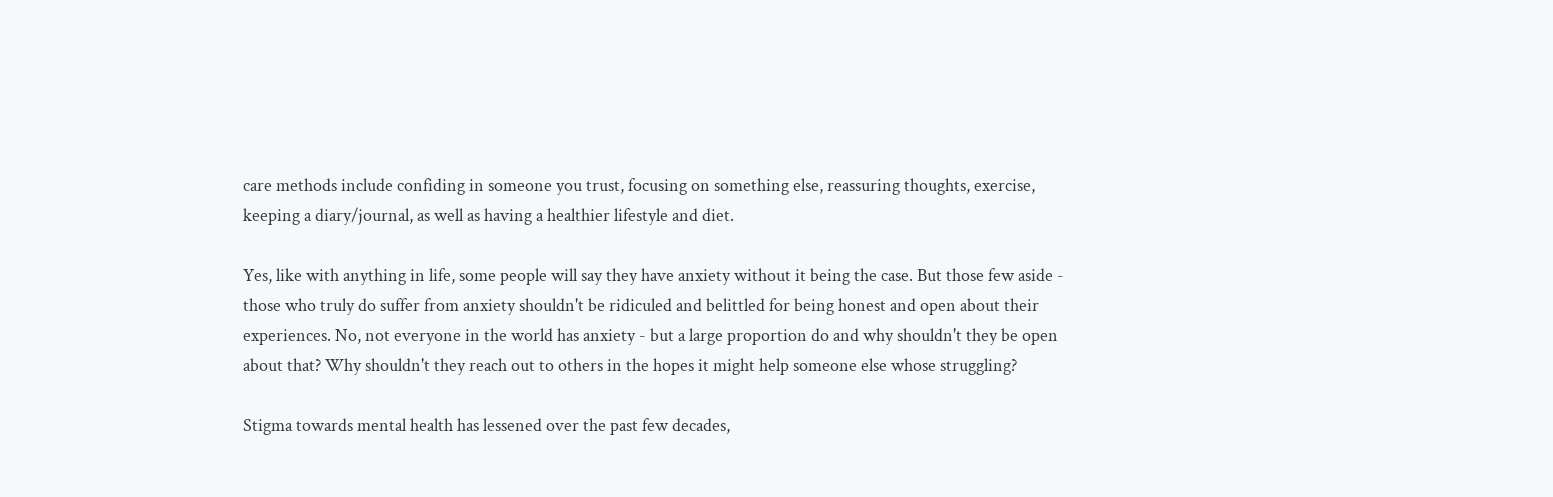care methods include confiding in someone you trust, focusing on something else, reassuring thoughts, exercise, keeping a diary/journal, as well as having a healthier lifestyle and diet.

Yes, like with anything in life, some people will say they have anxiety without it being the case. But those few aside - those who truly do suffer from anxiety shouldn't be ridiculed and belittled for being honest and open about their experiences. No, not everyone in the world has anxiety - but a large proportion do and why shouldn't they be open about that? Why shouldn't they reach out to others in the hopes it might help someone else whose struggling?

Stigma towards mental health has lessened over the past few decades,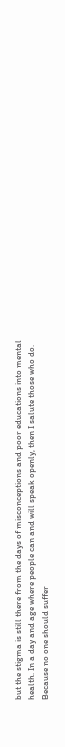but the stigma is still there from the days of misconceptions and poor educations into mental health. In a day and age where people can and will speak openly, then I salute those who do. Because no one should suffer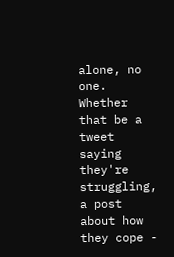alone, no one. Whether that be a tweet saying they're struggling, a post about how they cope -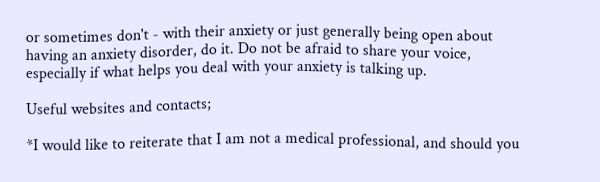or sometimes don't - with their anxiety or just generally being open about having an anxiety disorder, do it. Do not be afraid to share your voice, especially if what helps you deal with your anxiety is talking up.

Useful websites and contacts;

*I would like to reiterate that I am not a medical professional, and should you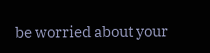be worried about your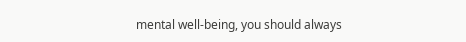mental well-being, you should always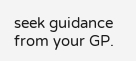seek guidance from your GP.